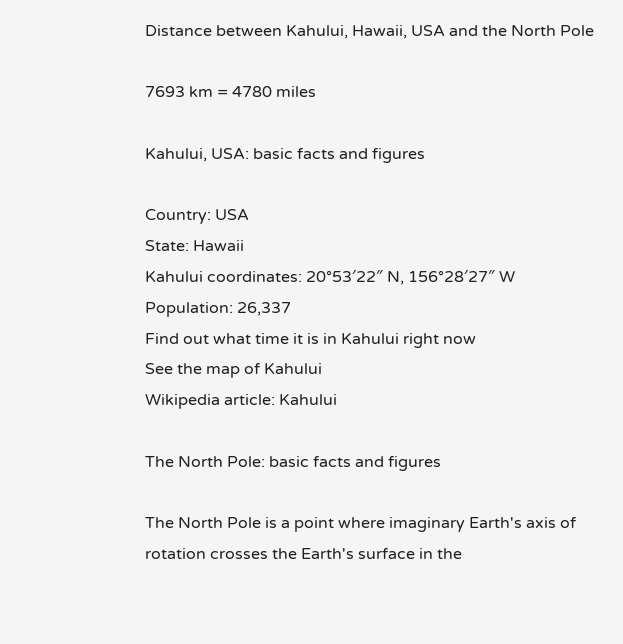Distance between Kahului, Hawaii, USA and the North Pole

7693 km = 4780 miles

Kahului, USA: basic facts and figures

Country: USA
State: Hawaii
Kahului coordinates: 20°53′22″ N, 156°28′27″ W
Population: 26,337
Find out what time it is in Kahului right now
See the map of Kahului
Wikipedia article: Kahului

The North Pole: basic facts and figures

The North Pole is a point where imaginary Earth's axis of rotation crosses the Earth's surface in the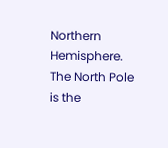Northern Hemisphere.
The North Pole is the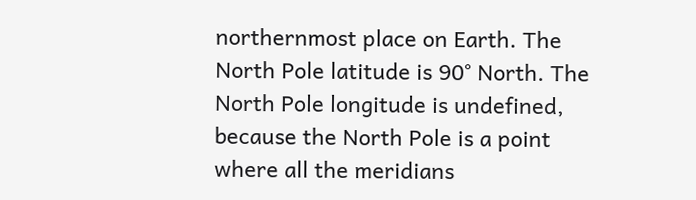northernmost place on Earth. The North Pole latitude is 90° North. The North Pole longitude is undefined, because the North Pole is a point where all the meridians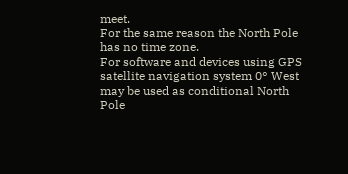meet.
For the same reason the North Pole has no time zone.
For software and devices using GPS satellite navigation system 0° West may be used as conditional North Pole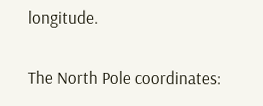longitude.

The North Pole coordinates: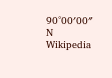90°00′00″ N
Wikipedia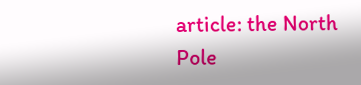article: the North Pole